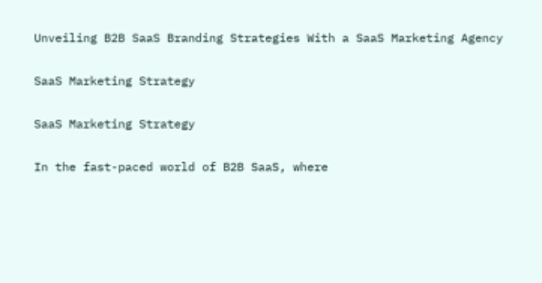Unveiling B2B SaaS Branding Strategies With a SaaS Marketing Agency

SaaS Marketing Strategy

SaaS Marketing Strategy

In the fast-paced world of B2B SaaS, where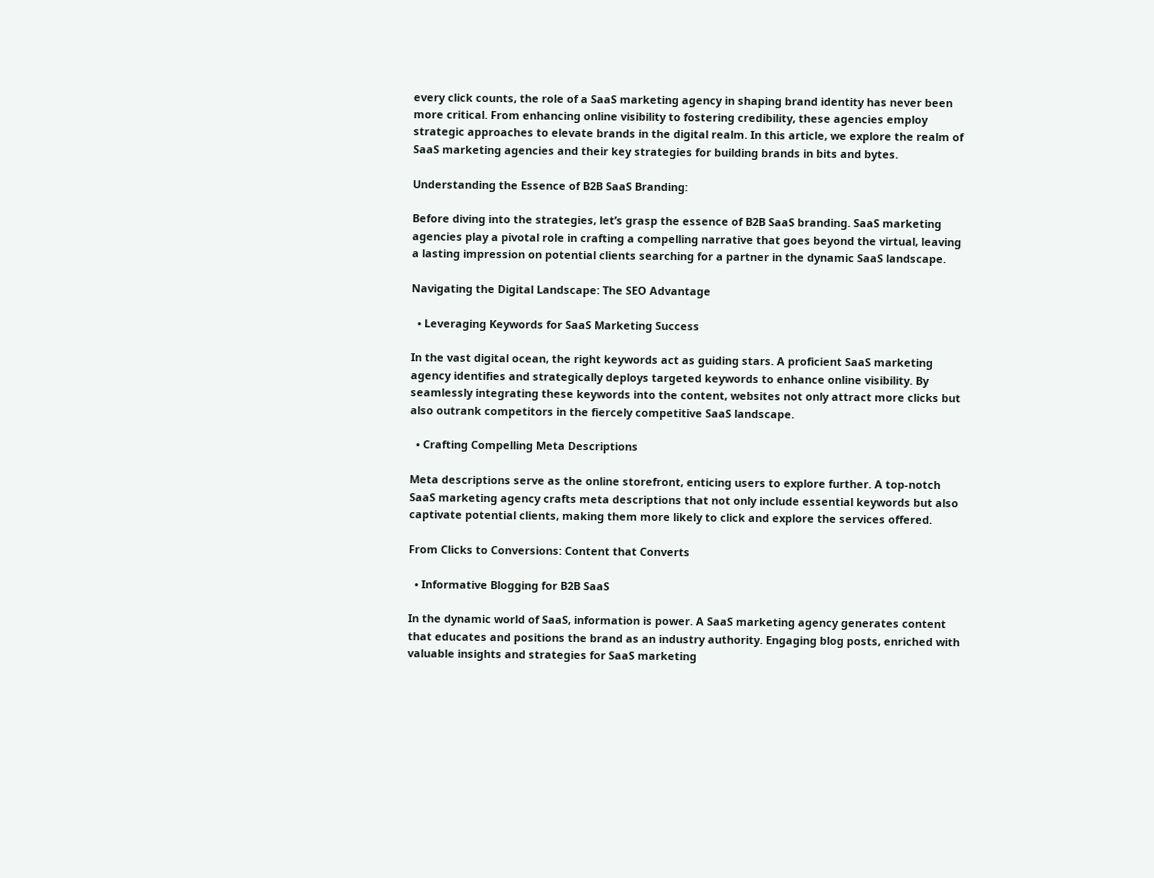every click counts, the role of a SaaS marketing agency in shaping brand identity has never been more critical. From enhancing online visibility to fostering credibility, these agencies employ strategic approaches to elevate brands in the digital realm. In this article, we explore the realm of SaaS marketing agencies and their key strategies for building brands in bits and bytes.

Understanding the Essence of B2B SaaS Branding:

Before diving into the strategies, let’s grasp the essence of B2B SaaS branding. SaaS marketing agencies play a pivotal role in crafting a compelling narrative that goes beyond the virtual, leaving a lasting impression on potential clients searching for a partner in the dynamic SaaS landscape.

Navigating the Digital Landscape: The SEO Advantage

  • Leveraging Keywords for SaaS Marketing Success

In the vast digital ocean, the right keywords act as guiding stars. A proficient SaaS marketing agency identifies and strategically deploys targeted keywords to enhance online visibility. By seamlessly integrating these keywords into the content, websites not only attract more clicks but also outrank competitors in the fiercely competitive SaaS landscape.

  • Crafting Compelling Meta Descriptions

Meta descriptions serve as the online storefront, enticing users to explore further. A top-notch SaaS marketing agency crafts meta descriptions that not only include essential keywords but also captivate potential clients, making them more likely to click and explore the services offered.

From Clicks to Conversions: Content that Converts

  • Informative Blogging for B2B SaaS

In the dynamic world of SaaS, information is power. A SaaS marketing agency generates content that educates and positions the brand as an industry authority. Engaging blog posts, enriched with valuable insights and strategies for SaaS marketing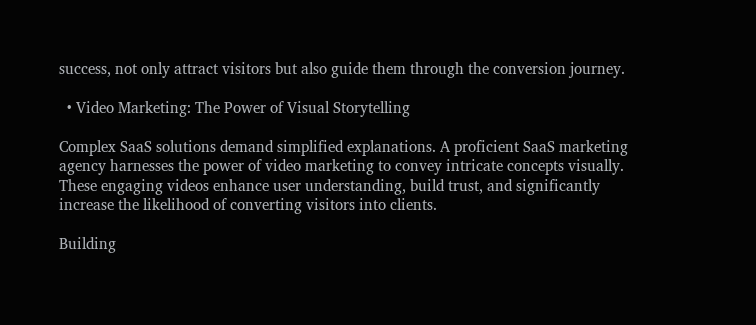success, not only attract visitors but also guide them through the conversion journey.

  • Video Marketing: The Power of Visual Storytelling

Complex SaaS solutions demand simplified explanations. A proficient SaaS marketing agency harnesses the power of video marketing to convey intricate concepts visually. These engaging videos enhance user understanding, build trust, and significantly increase the likelihood of converting visitors into clients.

Building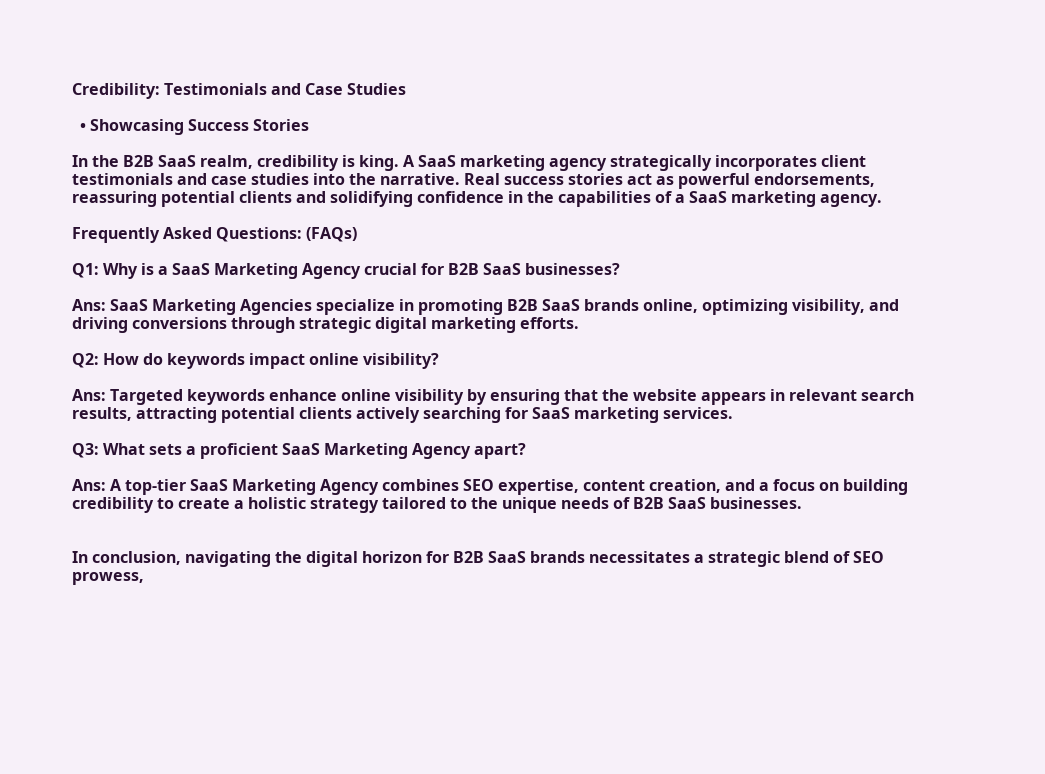Credibility: Testimonials and Case Studies

  • Showcasing Success Stories

In the B2B SaaS realm, credibility is king. A SaaS marketing agency strategically incorporates client testimonials and case studies into the narrative. Real success stories act as powerful endorsements, reassuring potential clients and solidifying confidence in the capabilities of a SaaS marketing agency.

Frequently Asked Questions: (FAQs)

Q1: Why is a SaaS Marketing Agency crucial for B2B SaaS businesses?

Ans: SaaS Marketing Agencies specialize in promoting B2B SaaS brands online, optimizing visibility, and driving conversions through strategic digital marketing efforts.

Q2: How do keywords impact online visibility?

Ans: Targeted keywords enhance online visibility by ensuring that the website appears in relevant search results, attracting potential clients actively searching for SaaS marketing services.

Q3: What sets a proficient SaaS Marketing Agency apart?

Ans: A top-tier SaaS Marketing Agency combines SEO expertise, content creation, and a focus on building credibility to create a holistic strategy tailored to the unique needs of B2B SaaS businesses.


In conclusion, navigating the digital horizon for B2B SaaS brands necessitates a strategic blend of SEO prowess,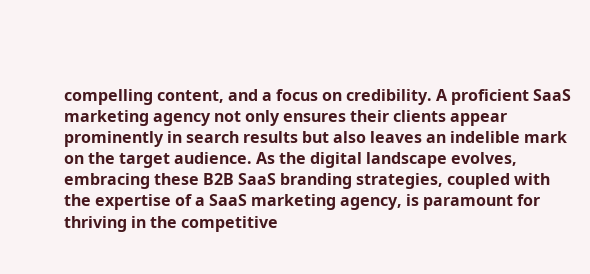compelling content, and a focus on credibility. A proficient SaaS marketing agency not only ensures their clients appear prominently in search results but also leaves an indelible mark on the target audience. As the digital landscape evolves, embracing these B2B SaaS branding strategies, coupled with the expertise of a SaaS marketing agency, is paramount for thriving in the competitive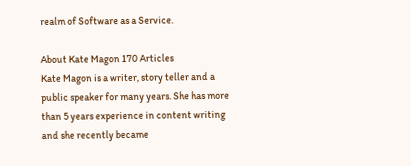realm of Software as a Service.

About Kate Magon 170 Articles
Kate Magon is a writer, story teller and a public speaker for many years. She has more than 5 years experience in content writing and she recently became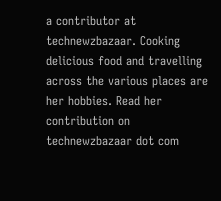a contributor at technewzbazaar. Cooking delicious food and travelling across the various places are her hobbies. Read her contribution on technewzbazaar dot com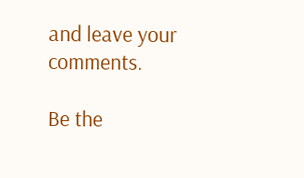and leave your comments.

Be the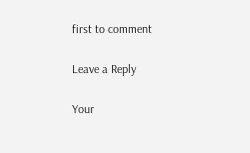first to comment

Leave a Reply

Your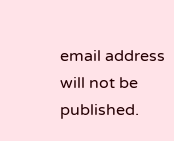email address will not be published.